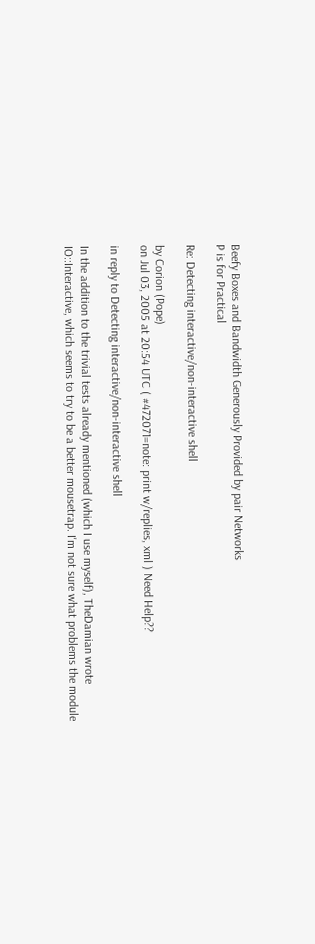Beefy Boxes and Bandwidth Generously Provided by pair Networks
P is for Practical

Re: Detecting interactive/non-interactive shell

by Corion (Pope)
on Jul 03, 2005 at 20:54 UTC ( #472071=note: print w/replies, xml ) Need Help??

in reply to Detecting interactive/non-interactive shell

In the addition to the trivial tests already mentioned (which I use myself), TheDamian wrote IO::Interactive, which seems to try to be a better mousetrap. I'm not sure what problems the module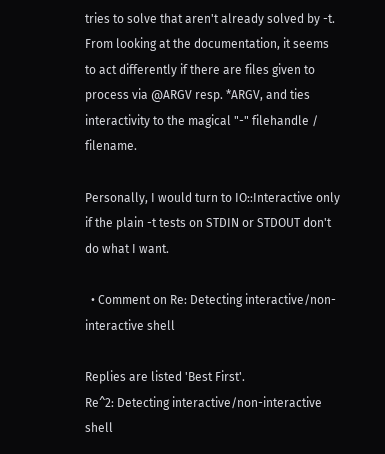tries to solve that aren't already solved by -t. From looking at the documentation, it seems to act differently if there are files given to process via @ARGV resp. *ARGV, and ties interactivity to the magical "-" filehandle / filename.

Personally, I would turn to IO::Interactive only if the plain -t tests on STDIN or STDOUT don't do what I want.

  • Comment on Re: Detecting interactive/non-interactive shell

Replies are listed 'Best First'.
Re^2: Detecting interactive/non-interactive shell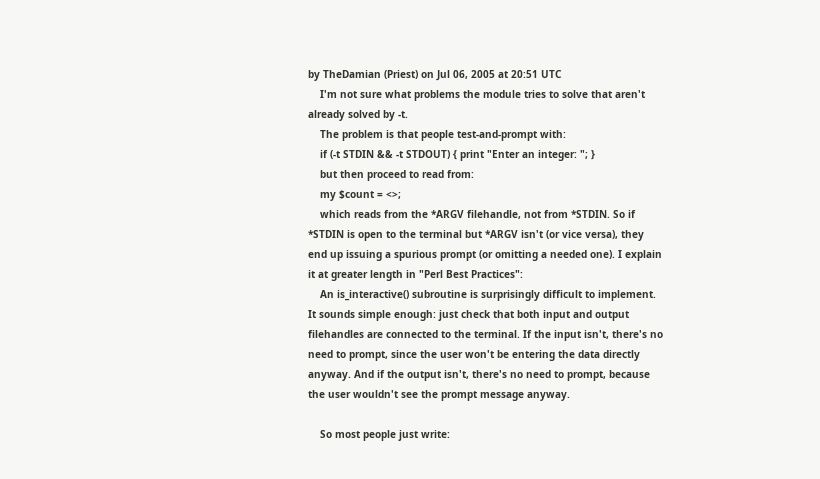by TheDamian (Priest) on Jul 06, 2005 at 20:51 UTC
    I'm not sure what problems the module tries to solve that aren't already solved by -t.
    The problem is that people test-and-prompt with:
    if (-t STDIN && -t STDOUT) { print "Enter an integer: "; }
    but then proceed to read from:
    my $count = <>;
    which reads from the *ARGV filehandle, not from *STDIN. So if *STDIN is open to the terminal but *ARGV isn't (or vice versa), they end up issuing a spurious prompt (or omitting a needed one). I explain it at greater length in "Perl Best Practices":
    An is_interactive() subroutine is surprisingly difficult to implement. It sounds simple enough: just check that both input and output filehandles are connected to the terminal. If the input isn't, there's no need to prompt, since the user won't be entering the data directly anyway. And if the output isn't, there's no need to prompt, because the user wouldn't see the prompt message anyway.

    So most people just write: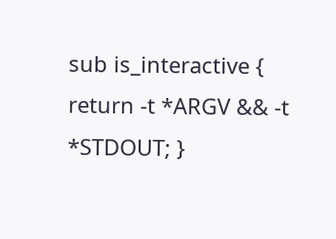sub is_interactive { return -t *ARGV && -t *STDOUT; }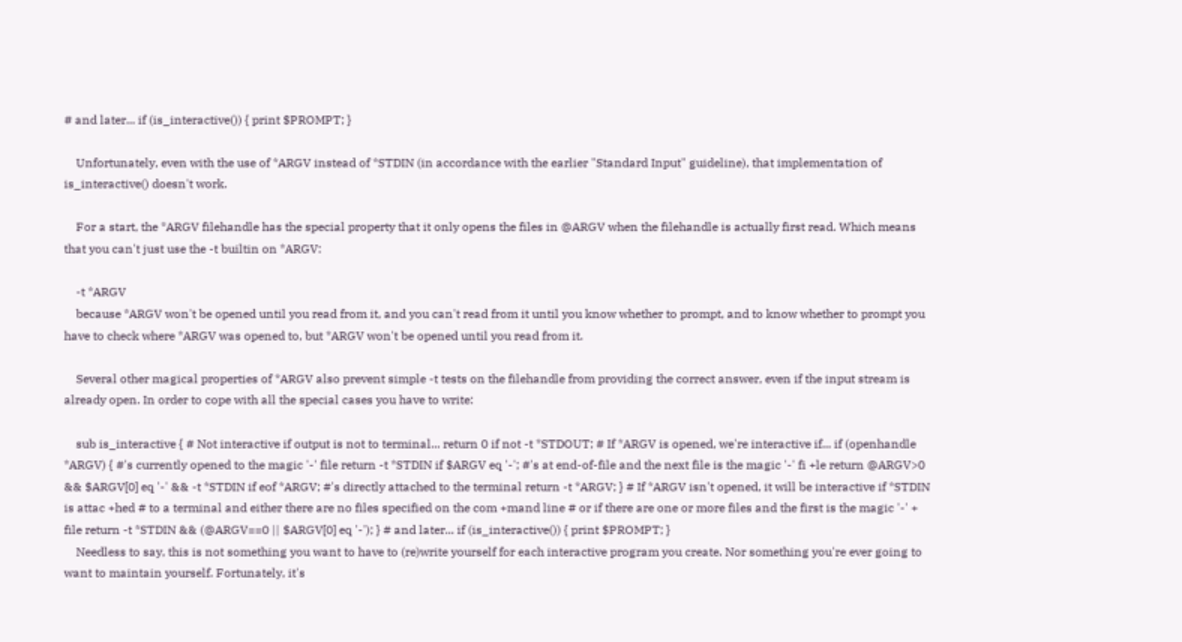# and later... if (is_interactive()) { print $PROMPT; }

    Unfortunately, even with the use of *ARGV instead of *STDIN (in accordance with the earlier "Standard Input" guideline), that implementation of is_interactive() doesn't work.

    For a start, the *ARGV filehandle has the special property that it only opens the files in @ARGV when the filehandle is actually first read. Which means that you can't just use the -t builtin on *ARGV:

    -t *ARGV
    because *ARGV won't be opened until you read from it, and you can't read from it until you know whether to prompt, and to know whether to prompt you have to check where *ARGV was opened to, but *ARGV won't be opened until you read from it.

    Several other magical properties of *ARGV also prevent simple -t tests on the filehandle from providing the correct answer, even if the input stream is already open. In order to cope with all the special cases you have to write:

    sub is_interactive { # Not interactive if output is not to terminal... return 0 if not -t *STDOUT; # If *ARGV is opened, we're interactive if... if (openhandle *ARGV) { #'s currently opened to the magic '-' file return -t *STDIN if $ARGV eq '-'; #'s at end-of-file and the next file is the magic '-' fi +le return @ARGV>0 && $ARGV[0] eq '-' && -t *STDIN if eof *ARGV; #'s directly attached to the terminal return -t *ARGV; } # If *ARGV isn't opened, it will be interactive if *STDIN is attac +hed # to a terminal and either there are no files specified on the com +mand line # or if there are one or more files and the first is the magic '-' + file return -t *STDIN && (@ARGV==0 || $ARGV[0] eq '-'); } # and later... if (is_interactive()) { print $PROMPT; }
    Needless to say, this is not something you want to have to (re)write yourself for each interactive program you create. Nor something you're ever going to want to maintain yourself. Fortunately, it's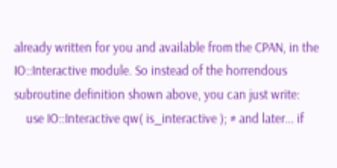already written for you and available from the CPAN, in the IO::Interactive module. So instead of the horrendous subroutine definition shown above, you can just write:
    use IO::Interactive qw( is_interactive ); # and later... if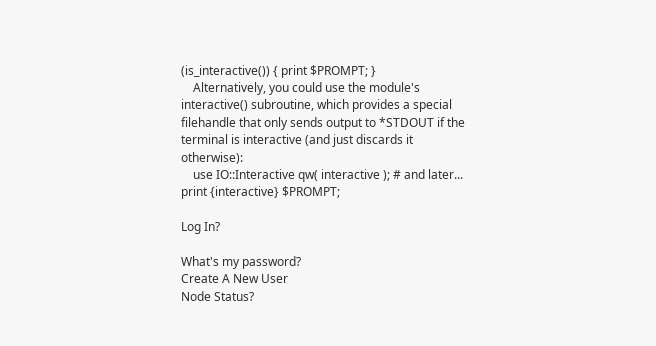(is_interactive()) { print $PROMPT; }
    Alternatively, you could use the module's interactive() subroutine, which provides a special filehandle that only sends output to *STDOUT if the terminal is interactive (and just discards it otherwise):
    use IO::Interactive qw( interactive ); # and later... print {interactive} $PROMPT;

Log In?

What's my password?
Create A New User
Node Status?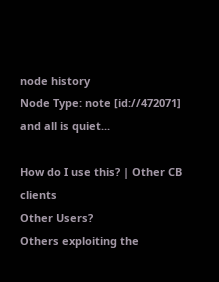node history
Node Type: note [id://472071]
and all is quiet...

How do I use this? | Other CB clients
Other Users?
Others exploiting the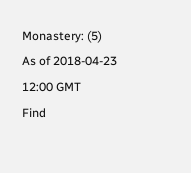Monastery: (5)
As of 2018-04-23 12:00 GMT
Find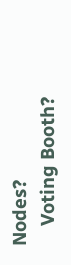Nodes?
    Voting Booth?